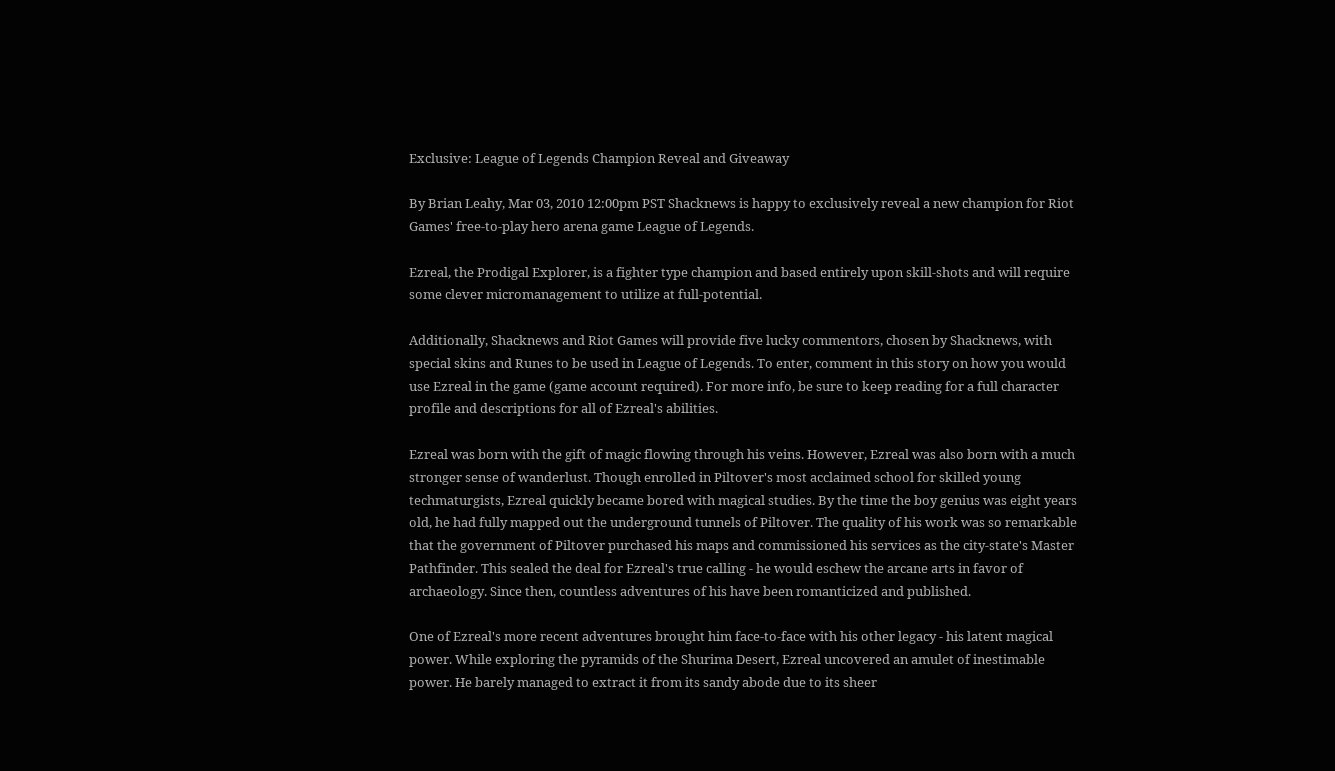Exclusive: League of Legends Champion Reveal and Giveaway

By Brian Leahy, Mar 03, 2010 12:00pm PST Shacknews is happy to exclusively reveal a new champion for Riot Games' free-to-play hero arena game League of Legends.

Ezreal, the Prodigal Explorer, is a fighter type champion and based entirely upon skill-shots and will require some clever micromanagement to utilize at full-potential.

Additionally, Shacknews and Riot Games will provide five lucky commentors, chosen by Shacknews, with special skins and Runes to be used in League of Legends. To enter, comment in this story on how you would use Ezreal in the game (game account required). For more info, be sure to keep reading for a full character profile and descriptions for all of Ezreal's abilities.

Ezreal was born with the gift of magic flowing through his veins. However, Ezreal was also born with a much stronger sense of wanderlust. Though enrolled in Piltover's most acclaimed school for skilled young techmaturgists, Ezreal quickly became bored with magical studies. By the time the boy genius was eight years old, he had fully mapped out the underground tunnels of Piltover. The quality of his work was so remarkable that the government of Piltover purchased his maps and commissioned his services as the city-state's Master Pathfinder. This sealed the deal for Ezreal's true calling - he would eschew the arcane arts in favor of archaeology. Since then, countless adventures of his have been romanticized and published.

One of Ezreal's more recent adventures brought him face-to-face with his other legacy - his latent magical power. While exploring the pyramids of the Shurima Desert, Ezreal uncovered an amulet of inestimable power. He barely managed to extract it from its sandy abode due to its sheer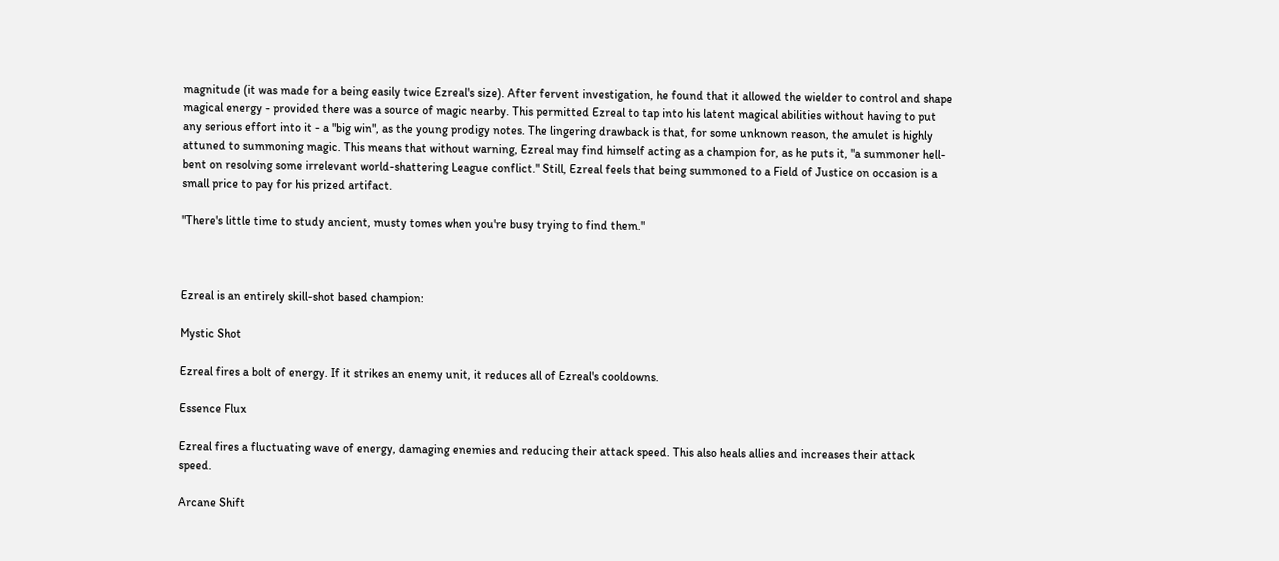magnitude (it was made for a being easily twice Ezreal's size). After fervent investigation, he found that it allowed the wielder to control and shape magical energy - provided there was a source of magic nearby. This permitted Ezreal to tap into his latent magical abilities without having to put any serious effort into it - a "big win", as the young prodigy notes. The lingering drawback is that, for some unknown reason, the amulet is highly attuned to summoning magic. This means that without warning, Ezreal may find himself acting as a champion for, as he puts it, "a summoner hell-bent on resolving some irrelevant world-shattering League conflict." Still, Ezreal feels that being summoned to a Field of Justice on occasion is a small price to pay for his prized artifact.

"There's little time to study ancient, musty tomes when you're busy trying to find them."



Ezreal is an entirely skill-shot based champion:

Mystic Shot

Ezreal fires a bolt of energy. If it strikes an enemy unit, it reduces all of Ezreal's cooldowns.

Essence Flux

Ezreal fires a fluctuating wave of energy, damaging enemies and reducing their attack speed. This also heals allies and increases their attack speed.

Arcane Shift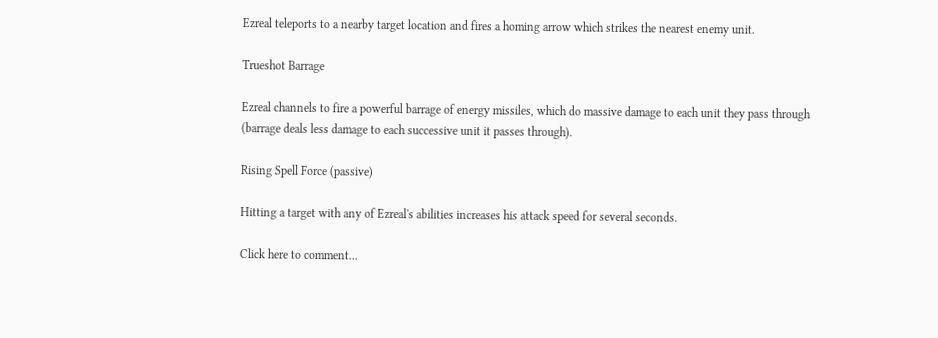Ezreal teleports to a nearby target location and fires a homing arrow which strikes the nearest enemy unit.

Trueshot Barrage

Ezreal channels to fire a powerful barrage of energy missiles, which do massive damage to each unit they pass through (barrage deals less damage to each successive unit it passes through).

Rising Spell Force (passive)

Hitting a target with any of Ezreal's abilities increases his attack speed for several seconds.

Click here to comment...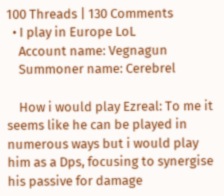100 Threads | 130 Comments
  • I play in Europe LoL
    Account name: Vegnagun
    Summoner name: Cerebrel

    How i would play Ezreal: To me it seems like he can be played in numerous ways but i would play him as a Dps, focusing to synergise his passive for damage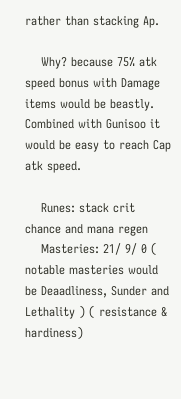rather than stacking Ap.

    Why? because 75% atk speed bonus with Damage items would be beastly. Combined with Gunisoo it would be easy to reach Cap atk speed.

    Runes: stack crit chance and mana regen
    Masteries: 21/ 9/ 0 ( notable masteries would be Deaadliness, Sunder and Lethality ) ( resistance & hardiness)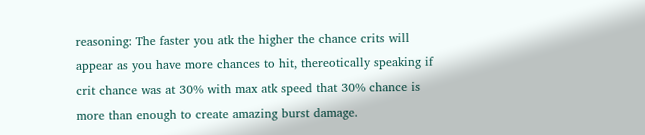reasoning: The faster you atk the higher the chance crits will appear as you have more chances to hit, thereotically speaking if crit chance was at 30% with max atk speed that 30% chance is more than enough to create amazing burst damage.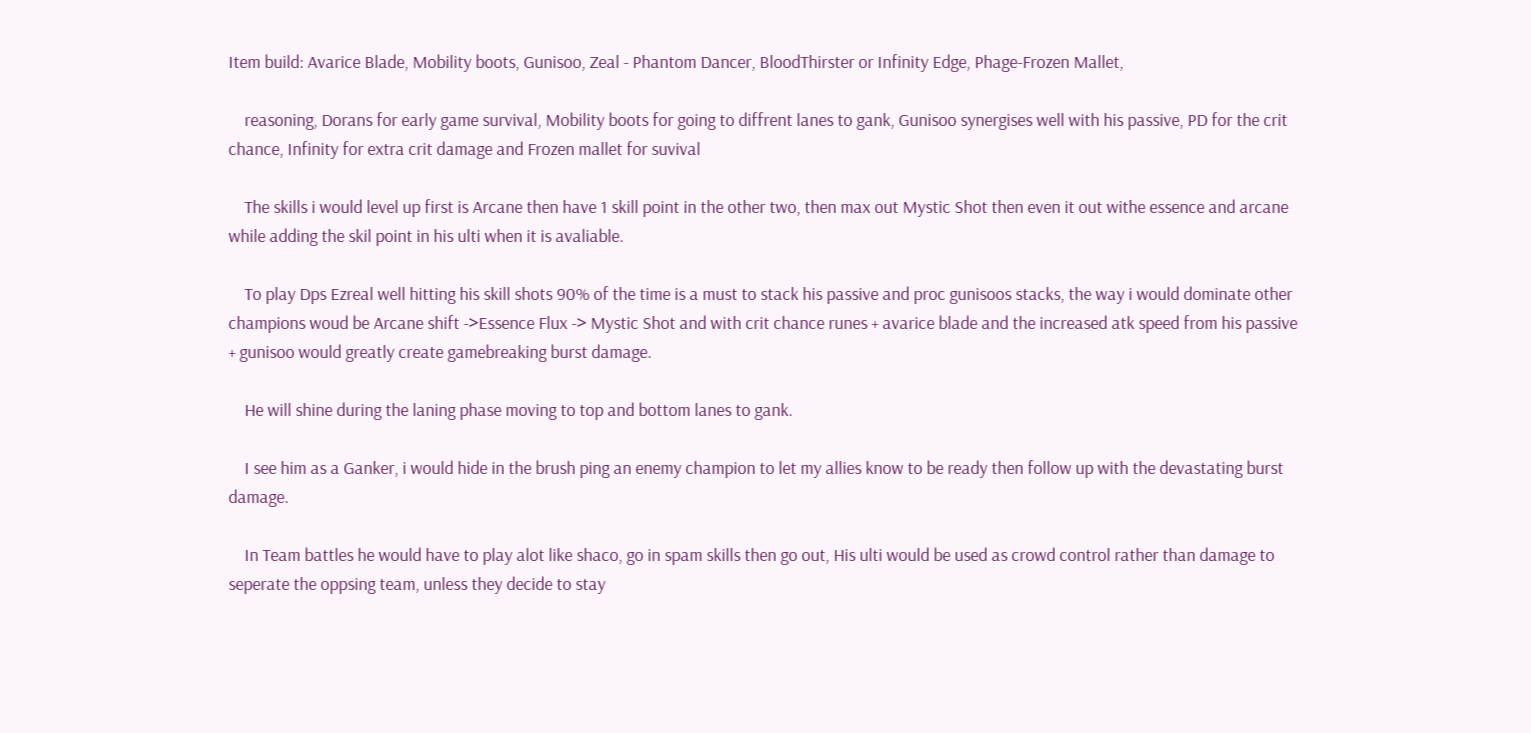Item build: Avarice Blade, Mobility boots, Gunisoo, Zeal - Phantom Dancer, BloodThirster or Infinity Edge, Phage-Frozen Mallet,

    reasoning, Dorans for early game survival, Mobility boots for going to diffrent lanes to gank, Gunisoo synergises well with his passive, PD for the crit chance, Infinity for extra crit damage and Frozen mallet for suvival

    The skills i would level up first is Arcane then have 1 skill point in the other two, then max out Mystic Shot then even it out withe essence and arcane while adding the skil point in his ulti when it is avaliable.

    To play Dps Ezreal well hitting his skill shots 90% of the time is a must to stack his passive and proc gunisoos stacks, the way i would dominate other champions woud be Arcane shift ->Essence Flux -> Mystic Shot and with crit chance runes + avarice blade and the increased atk speed from his passive + gunisoo would greatly create gamebreaking burst damage.

    He will shine during the laning phase moving to top and bottom lanes to gank.

    I see him as a Ganker, i would hide in the brush ping an enemy champion to let my allies know to be ready then follow up with the devastating burst damage.

    In Team battles he would have to play alot like shaco, go in spam skills then go out, His ulti would be used as crowd control rather than damage to seperate the oppsing team, unless they decide to stay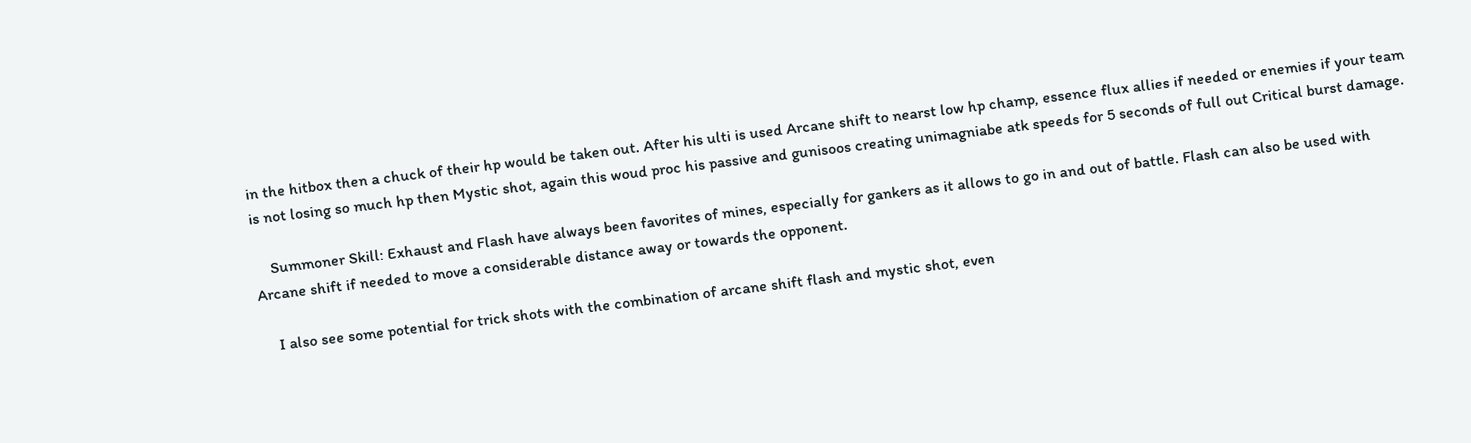in the hitbox then a chuck of their hp would be taken out. After his ulti is used Arcane shift to nearst low hp champ, essence flux allies if needed or enemies if your team is not losing so much hp then Mystic shot, again this woud proc his passive and gunisoos creating unimagniabe atk speeds for 5 seconds of full out Critical burst damage.

    Summoner Skill: Exhaust and Flash have always been favorites of mines, especially for gankers as it allows to go in and out of battle. Flash can also be used with Arcane shift if needed to move a considerable distance away or towards the opponent.

    I also see some potential for trick shots with the combination of arcane shift flash and mystic shot, even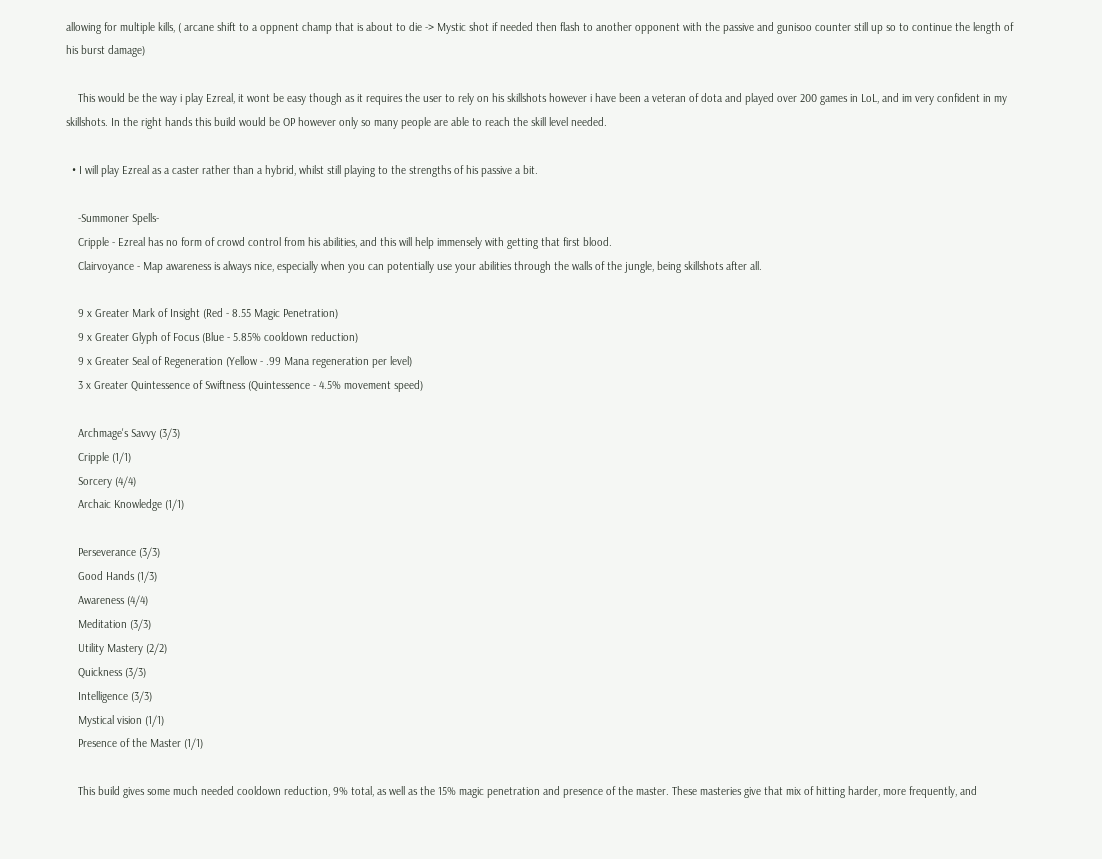allowing for multiple kills, ( arcane shift to a oppnent champ that is about to die -> Mystic shot if needed then flash to another opponent with the passive and gunisoo counter still up so to continue the length of his burst damage)

    This would be the way i play Ezreal, it wont be easy though as it requires the user to rely on his skillshots however i have been a veteran of dota and played over 200 games in LoL, and im very confident in my skillshots. In the right hands this build would be OP however only so many people are able to reach the skill level needed.

  • I will play Ezreal as a caster rather than a hybrid, whilst still playing to the strengths of his passive a bit.

    -Summoner Spells-
    Cripple - Ezreal has no form of crowd control from his abilities, and this will help immensely with getting that first blood.
    Clairvoyance - Map awareness is always nice, especially when you can potentially use your abilities through the walls of the jungle, being skillshots after all.

    9 x Greater Mark of Insight (Red - 8.55 Magic Penetration)
    9 x Greater Glyph of Focus (Blue - 5.85% cooldown reduction)
    9 x Greater Seal of Regeneration (Yellow - .99 Mana regeneration per level)
    3 x Greater Quintessence of Swiftness (Quintessence - 4.5% movement speed)

    Archmage's Savvy (3/3)
    Cripple (1/1)
    Sorcery (4/4)
    Archaic Knowledge (1/1)

    Perseverance (3/3)
    Good Hands (1/3)
    Awareness (4/4)
    Meditation (3/3)
    Utility Mastery (2/2)
    Quickness (3/3)
    Intelligence (3/3)
    Mystical vision (1/1)
    Presence of the Master (1/1)

    This build gives some much needed cooldown reduction, 9% total, as well as the 15% magic penetration and presence of the master. These masteries give that mix of hitting harder, more frequently, and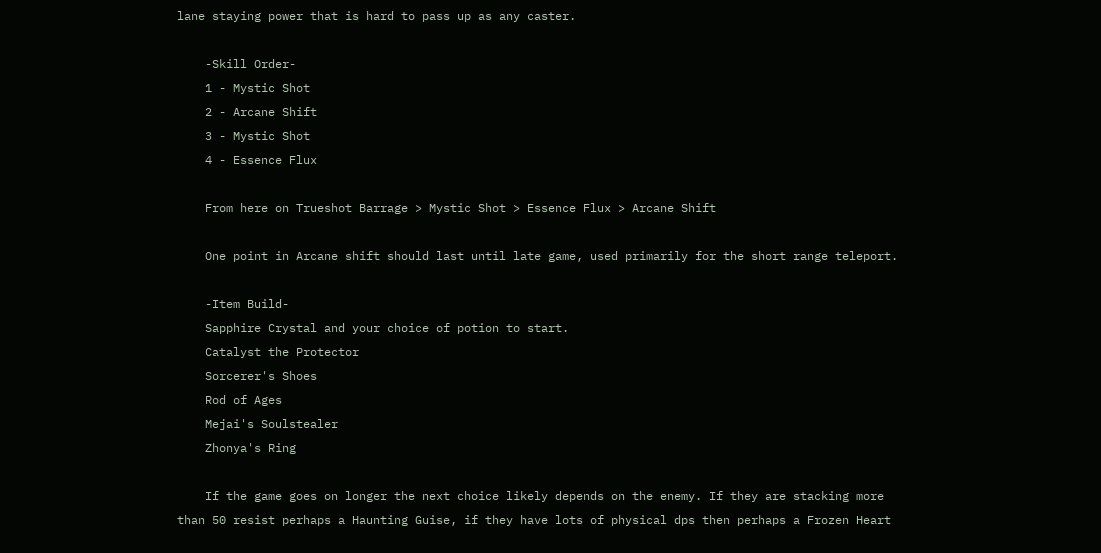lane staying power that is hard to pass up as any caster.

    -Skill Order-
    1 - Mystic Shot
    2 - Arcane Shift
    3 - Mystic Shot
    4 - Essence Flux

    From here on Trueshot Barrage > Mystic Shot > Essence Flux > Arcane Shift

    One point in Arcane shift should last until late game, used primarily for the short range teleport.

    -Item Build-
    Sapphire Crystal and your choice of potion to start.
    Catalyst the Protector
    Sorcerer's Shoes
    Rod of Ages
    Mejai's Soulstealer
    Zhonya's Ring

    If the game goes on longer the next choice likely depends on the enemy. If they are stacking more than 50 resist perhaps a Haunting Guise, if they have lots of physical dps then perhaps a Frozen Heart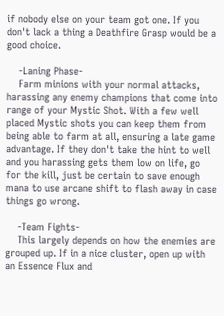if nobody else on your team got one. If you don't lack a thing a Deathfire Grasp would be a good choice.

    -Laning Phase-
    Farm minions with your normal attacks, harassing any enemy champions that come into range of your Mystic Shot. With a few well placed Mystic shots you can keep them from being able to farm at all, ensuring a late game advantage. If they don't take the hint to well and you harassing gets them low on life, go for the kill, just be certain to save enough mana to use arcane shift to flash away in case things go wrong.

    -Team Fights-
    This largely depends on how the enemies are grouped up. If in a nice cluster, open up with an Essence Flux and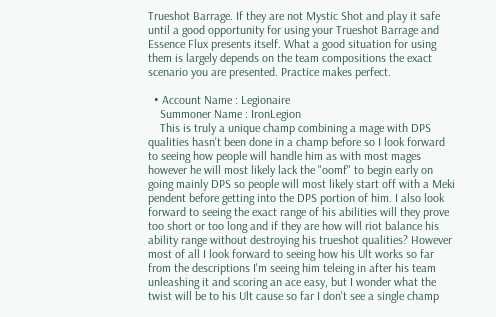Trueshot Barrage. If they are not Mystic Shot and play it safe until a good opportunity for using your Trueshot Barrage and Essence Flux presents itself. What a good situation for using them is largely depends on the team compositions the exact scenario you are presented. Practice makes perfect.

  • Account Name : Legionaire
    Summoner Name : IronLegion
    This is truly a unique champ combining a mage with DPS qualities hasn't been done in a champ before so I look forward to seeing how people will handle him as with most mages however he will most likely lack the "oomf" to begin early on going mainly DPS so people will most likely start off with a Meki pendent before getting into the DPS portion of him. I also look forward to seeing the exact range of his abilities will they prove too short or too long and if they are how will riot balance his ability range without destroying his trueshot qualities? However most of all I look forward to seeing how his Ult works so far from the descriptions I'm seeing him teleing in after his team unleashing it and scoring an ace easy, but I wonder what the twist will be to his Ult cause so far I don't see a single champ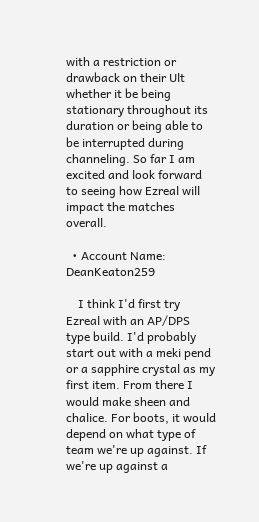with a restriction or drawback on their Ult whether it be being stationary throughout its duration or being able to be interrupted during channeling. So far I am excited and look forward to seeing how Ezreal will impact the matches overall.

  • Account Name: DeanKeaton259

    I think I'd first try Ezreal with an AP/DPS type build. I'd probably start out with a meki pend or a sapphire crystal as my first item. From there I would make sheen and chalice. For boots, it would depend on what type of team we're up against. If we're up against a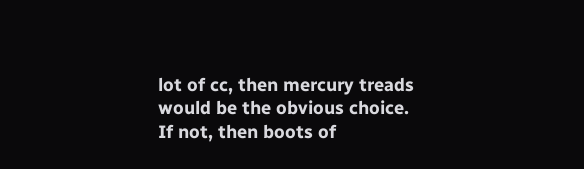lot of cc, then mercury treads would be the obvious choice. If not, then boots of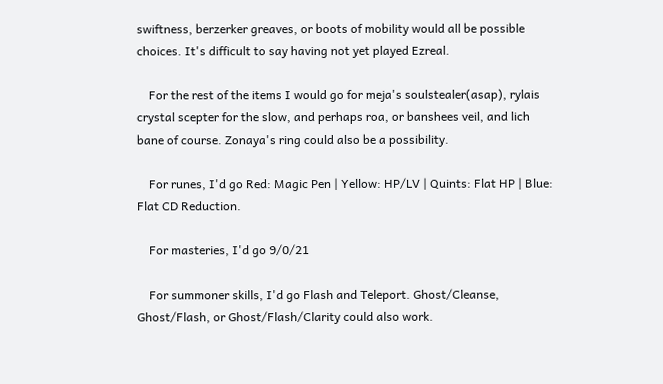swiftness, berzerker greaves, or boots of mobility would all be possible choices. It's difficult to say having not yet played Ezreal.

    For the rest of the items I would go for meja's soulstealer(asap), rylais crystal scepter for the slow, and perhaps roa, or banshees veil, and lich bane of course. Zonaya's ring could also be a possibility.

    For runes, I'd go Red: Magic Pen | Yellow: HP/LV | Quints: Flat HP | Blue: Flat CD Reduction.

    For masteries, I'd go 9/0/21

    For summoner skills, I'd go Flash and Teleport. Ghost/Cleanse, Ghost/Flash, or Ghost/Flash/Clarity could also work.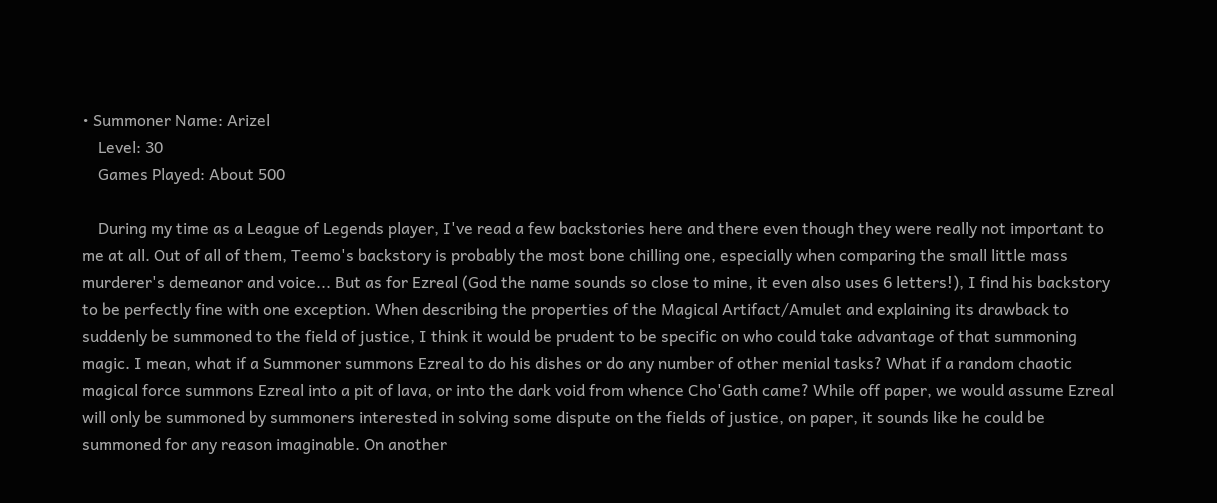• Summoner Name: Arizel
    Level: 30
    Games Played: About 500

    During my time as a League of Legends player, I've read a few backstories here and there even though they were really not important to me at all. Out of all of them, Teemo's backstory is probably the most bone chilling one, especially when comparing the small little mass murderer's demeanor and voice... But as for Ezreal (God the name sounds so close to mine, it even also uses 6 letters!), I find his backstory to be perfectly fine with one exception. When describing the properties of the Magical Artifact/Amulet and explaining its drawback to suddenly be summoned to the field of justice, I think it would be prudent to be specific on who could take advantage of that summoning magic. I mean, what if a Summoner summons Ezreal to do his dishes or do any number of other menial tasks? What if a random chaotic magical force summons Ezreal into a pit of lava, or into the dark void from whence Cho'Gath came? While off paper, we would assume Ezreal will only be summoned by summoners interested in solving some dispute on the fields of justice, on paper, it sounds like he could be summoned for any reason imaginable. On another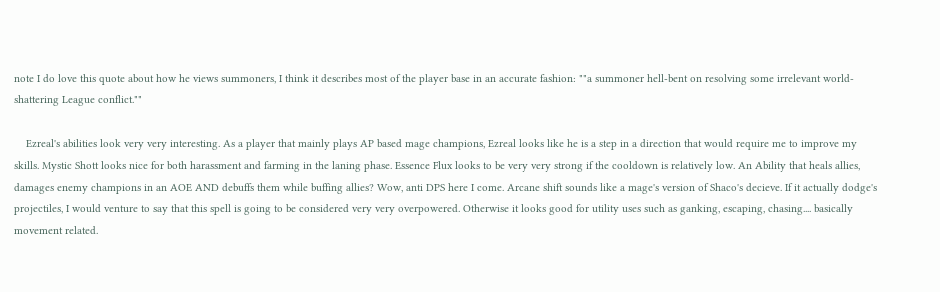note I do love this quote about how he views summoners, I think it describes most of the player base in an accurate fashion: ""a summoner hell-bent on resolving some irrelevant world-shattering League conflict.""

    Ezreal's abilities look very very interesting. As a player that mainly plays AP based mage champions, Ezreal looks like he is a step in a direction that would require me to improve my skills. Mystic Shott looks nice for both harassment and farming in the laning phase. Essence Flux looks to be very very strong if the cooldown is relatively low. An Ability that heals allies, damages enemy champions in an AOE AND debuffs them while buffing allies? Wow, anti DPS here I come. Arcane shift sounds like a mage's version of Shaco's decieve. If it actually dodge's projectiles, I would venture to say that this spell is going to be considered very very overpowered. Otherwise it looks good for utility uses such as ganking, escaping, chasing.... basically movement related.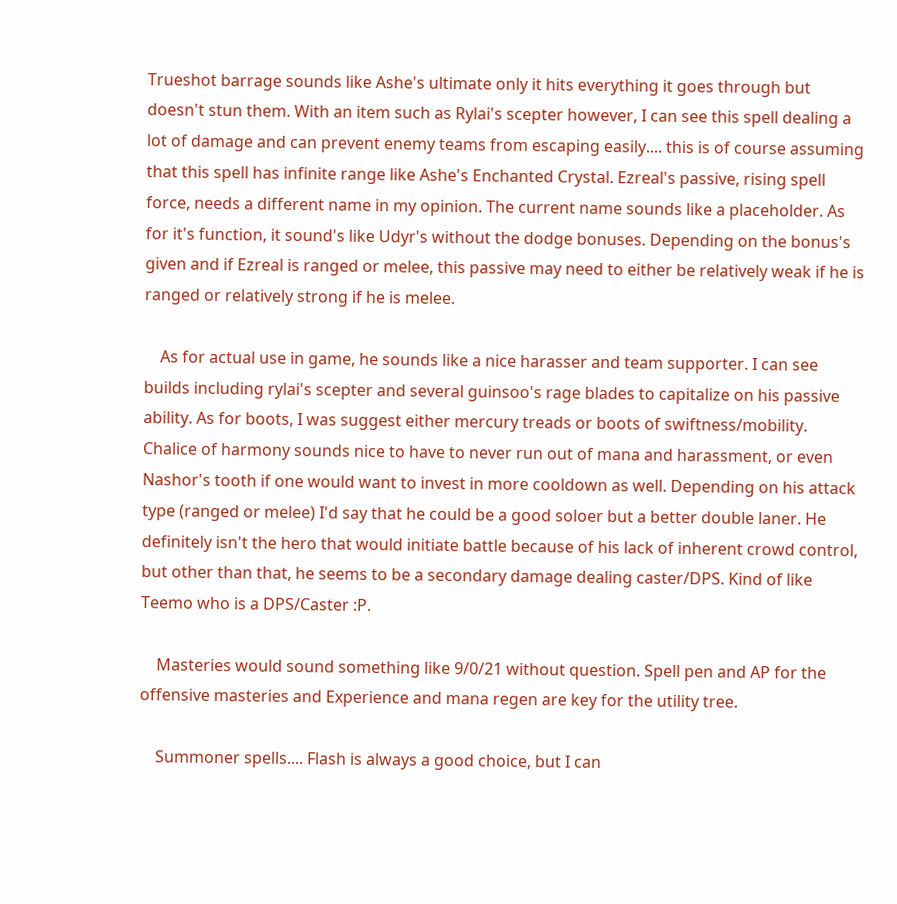Trueshot barrage sounds like Ashe's ultimate only it hits everything it goes through but doesn't stun them. With an item such as Rylai's scepter however, I can see this spell dealing a lot of damage and can prevent enemy teams from escaping easily.... this is of course assuming that this spell has infinite range like Ashe's Enchanted Crystal. Ezreal's passive, rising spell force, needs a different name in my opinion. The current name sounds like a placeholder. As for it's function, it sound's like Udyr's without the dodge bonuses. Depending on the bonus's given and if Ezreal is ranged or melee, this passive may need to either be relatively weak if he is ranged or relatively strong if he is melee.

    As for actual use in game, he sounds like a nice harasser and team supporter. I can see builds including rylai's scepter and several guinsoo's rage blades to capitalize on his passive ability. As for boots, I was suggest either mercury treads or boots of swiftness/mobility. Chalice of harmony sounds nice to have to never run out of mana and harassment, or even Nashor's tooth if one would want to invest in more cooldown as well. Depending on his attack type (ranged or melee) I'd say that he could be a good soloer but a better double laner. He definitely isn't the hero that would initiate battle because of his lack of inherent crowd control, but other than that, he seems to be a secondary damage dealing caster/DPS. Kind of like Teemo who is a DPS/Caster :P.

    Masteries would sound something like 9/0/21 without question. Spell pen and AP for the offensive masteries and Experience and mana regen are key for the utility tree.

    Summoner spells.... Flash is always a good choice, but I can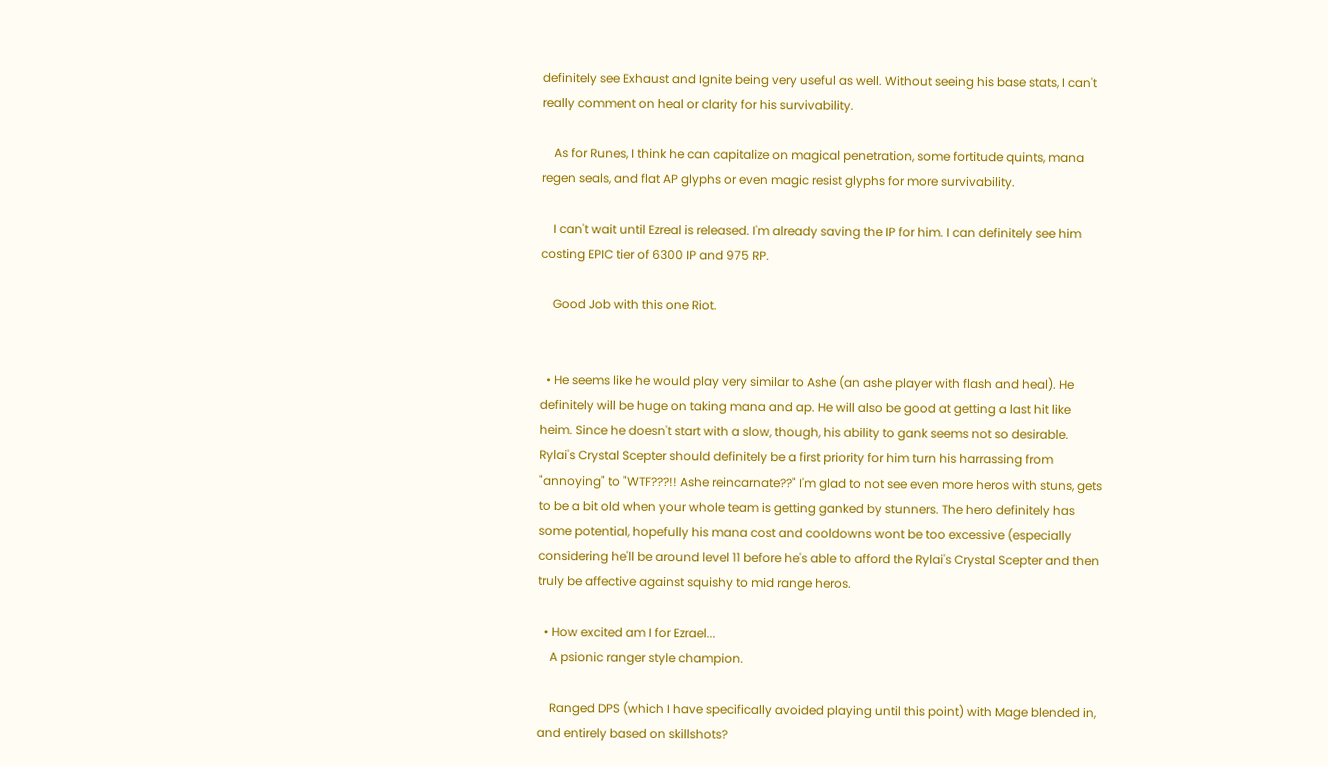definitely see Exhaust and Ignite being very useful as well. Without seeing his base stats, I can't really comment on heal or clarity for his survivability.

    As for Runes, I think he can capitalize on magical penetration, some fortitude quints, mana regen seals, and flat AP glyphs or even magic resist glyphs for more survivability.

    I can't wait until Ezreal is released. I'm already saving the IP for him. I can definitely see him costing EPIC tier of 6300 IP and 975 RP.

    Good Job with this one Riot.


  • He seems like he would play very similar to Ashe (an ashe player with flash and heal). He definitely will be huge on taking mana and ap. He will also be good at getting a last hit like heim. Since he doesn't start with a slow, though, his ability to gank seems not so desirable. Rylai's Crystal Scepter should definitely be a first priority for him turn his harrassing from "annoying" to "WTF???!! Ashe reincarnate??" I'm glad to not see even more heros with stuns, gets to be a bit old when your whole team is getting ganked by stunners. The hero definitely has some potential, hopefully his mana cost and cooldowns wont be too excessive (especially considering he'll be around level 11 before he's able to afford the Rylai's Crystal Scepter and then truly be affective against squishy to mid range heros.

  • How excited am I for Ezrael...
    A psionic ranger style champion.

    Ranged DPS (which I have specifically avoided playing until this point) with Mage blended in, and entirely based on skillshots?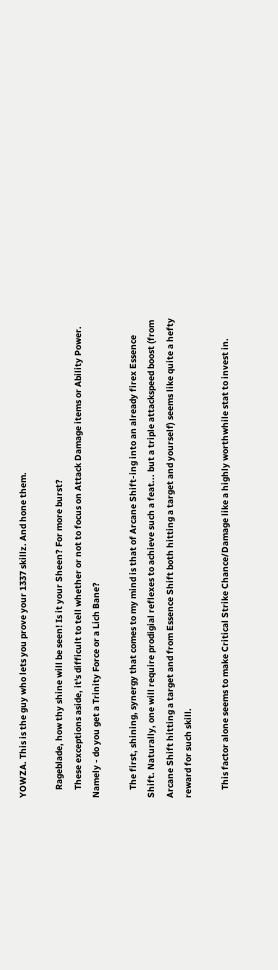YOWZA. This is the guy who lets you prove your 1337 skillz. And hone them.

    Rageblade, how thy shine will be seen! Is it your Sheen? For more burst?
    These exceptions aside, it's difficult to tell whether or not to focus on Attack Damage items or Ability Power. Namely - do you get a Trinity Force or a Lich Bane?

    The first, shining, synergy that comes to my mind is that of Arcane Shift-ing into an already firex Essence Shift. Naturally, one will require prodigial reflexes to achieve such a feat... but a triple attackspeed boost (from Arcane Shift hitting a target and from Essence Shift both hitting a target and yourself) seems like quite a hefty reward for such skill.

    This factor alone seems to make Critical Strike Chance/Damage like a highly worthwhile stat to invest in.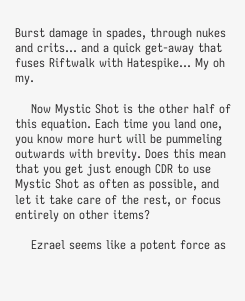Burst damage in spades, through nukes and crits... and a quick get-away that fuses Riftwalk with Hatespike... My oh my.

    Now Mystic Shot is the other half of this equation. Each time you land one, you know more hurt will be pummeling outwards with brevity. Does this mean that you get just enough CDR to use Mystic Shot as often as possible, and let it take care of the rest, or focus entirely on other items?

    Ezrael seems like a potent force as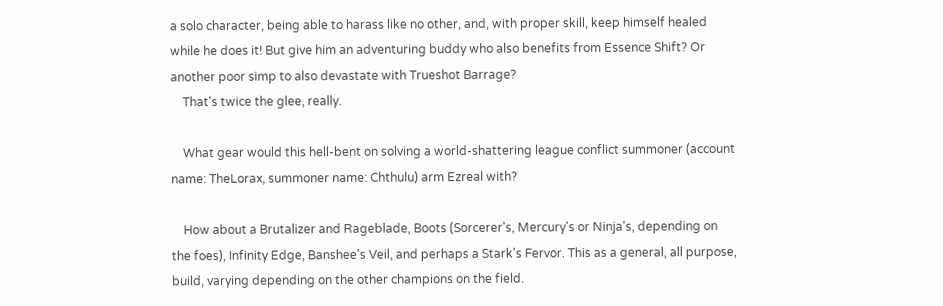a solo character, being able to harass like no other, and, with proper skill, keep himself healed while he does it! But give him an adventuring buddy who also benefits from Essence Shift? Or another poor simp to also devastate with Trueshot Barrage?
    That's twice the glee, really.

    What gear would this hell-bent on solving a world-shattering league conflict summoner (account name: TheLorax, summoner name: Chthulu) arm Ezreal with?

    How about a Brutalizer and Rageblade, Boots (Sorcerer's, Mercury's or Ninja's, depending on the foes), Infinity Edge, Banshee's Veil, and perhaps a Stark's Fervor. This as a general, all purpose, build, varying depending on the other champions on the field.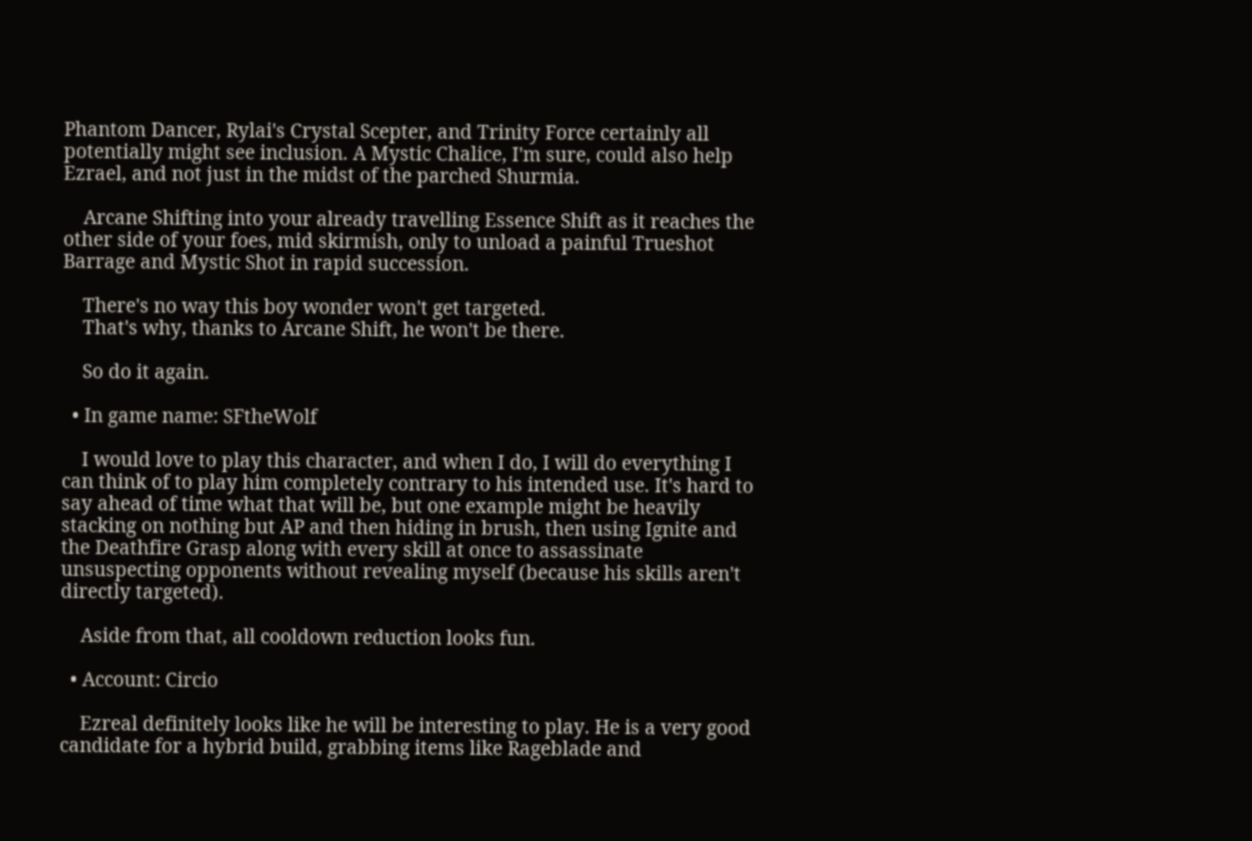Phantom Dancer, Rylai's Crystal Scepter, and Trinity Force certainly all potentially might see inclusion. A Mystic Chalice, I'm sure, could also help Ezrael, and not just in the midst of the parched Shurmia.

    Arcane Shifting into your already travelling Essence Shift as it reaches the other side of your foes, mid skirmish, only to unload a painful Trueshot Barrage and Mystic Shot in rapid succession.

    There's no way this boy wonder won't get targeted.
    That's why, thanks to Arcane Shift, he won't be there.

    So do it again.

  • In game name: SFtheWolf

    I would love to play this character, and when I do, I will do everything I can think of to play him completely contrary to his intended use. It's hard to say ahead of time what that will be, but one example might be heavily stacking on nothing but AP and then hiding in brush, then using Ignite and the Deathfire Grasp along with every skill at once to assassinate unsuspecting opponents without revealing myself (because his skills aren't directly targeted).

    Aside from that, all cooldown reduction looks fun.

  • Account: Circio

    Ezreal definitely looks like he will be interesting to play. He is a very good candidate for a hybrid build, grabbing items like Rageblade and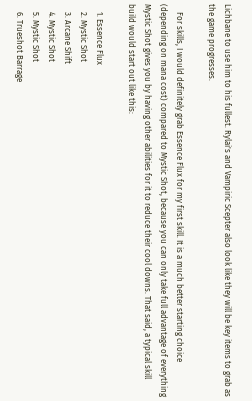Lichbane to use him to his fullest. Rylai's and Vampiric Scepter also look like they will be key items to grab as the game progresses.

    For skills, I would definitely grab Essence Flux for my first skill. It is a much better starting choice (depending on mana cost) compared to Mystic Shot, because you can only take full advantage of everything Mystic Shot gives you by having other abilities for it to reduce their cool downs. That said, a typical skill build would start out like this:

    1. Essence Flux
    2. Mystic Shot
    3. Arcane Shift
    4. Mystic Shot
    5. Mystic Shot
    6. Trueshot Barrage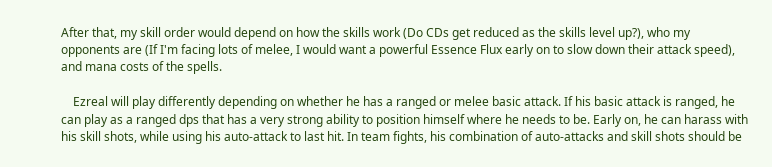After that, my skill order would depend on how the skills work (Do CDs get reduced as the skills level up?), who my opponents are (If I'm facing lots of melee, I would want a powerful Essence Flux early on to slow down their attack speed), and mana costs of the spells.

    Ezreal will play differently depending on whether he has a ranged or melee basic attack. If his basic attack is ranged, he can play as a ranged dps that has a very strong ability to position himself where he needs to be. Early on, he can harass with his skill shots, while using his auto-attack to last hit. In team fights, his combination of auto-attacks and skill shots should be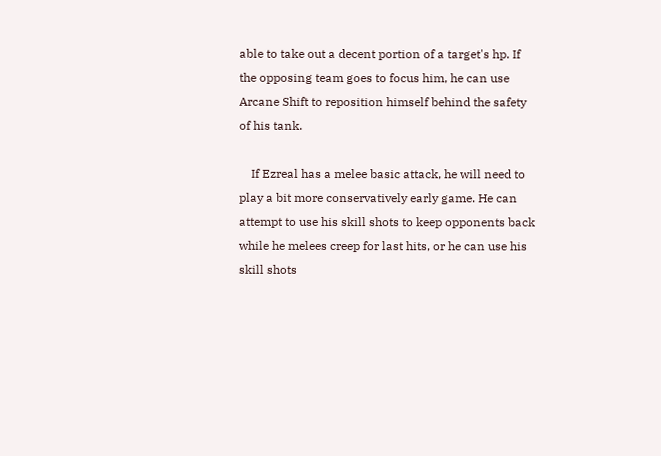able to take out a decent portion of a target's hp. If the opposing team goes to focus him, he can use Arcane Shift to reposition himself behind the safety of his tank.

    If Ezreal has a melee basic attack, he will need to play a bit more conservatively early game. He can attempt to use his skill shots to keep opponents back while he melees creep for last hits, or he can use his skill shots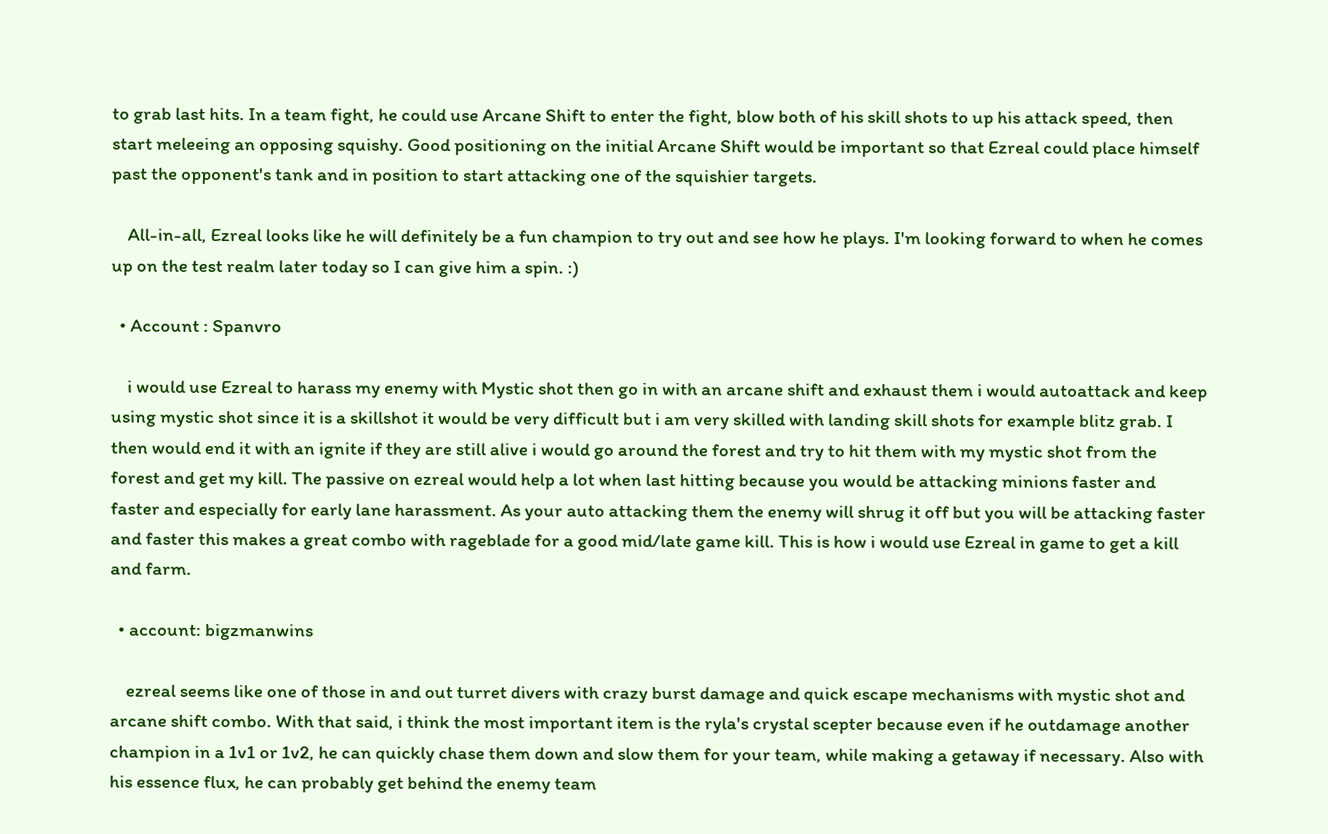to grab last hits. In a team fight, he could use Arcane Shift to enter the fight, blow both of his skill shots to up his attack speed, then start meleeing an opposing squishy. Good positioning on the initial Arcane Shift would be important so that Ezreal could place himself past the opponent's tank and in position to start attacking one of the squishier targets.

    All-in-all, Ezreal looks like he will definitely be a fun champion to try out and see how he plays. I'm looking forward to when he comes up on the test realm later today so I can give him a spin. :)

  • Account : Spanvro

    i would use Ezreal to harass my enemy with Mystic shot then go in with an arcane shift and exhaust them i would autoattack and keep using mystic shot since it is a skillshot it would be very difficult but i am very skilled with landing skill shots for example blitz grab. I then would end it with an ignite if they are still alive i would go around the forest and try to hit them with my mystic shot from the forest and get my kill. The passive on ezreal would help a lot when last hitting because you would be attacking minions faster and faster and especially for early lane harassment. As your auto attacking them the enemy will shrug it off but you will be attacking faster and faster this makes a great combo with rageblade for a good mid/late game kill. This is how i would use Ezreal in game to get a kill and farm.

  • account: bigzmanwins

    ezreal seems like one of those in and out turret divers with crazy burst damage and quick escape mechanisms with mystic shot and arcane shift combo. With that said, i think the most important item is the ryla's crystal scepter because even if he outdamage another champion in a 1v1 or 1v2, he can quickly chase them down and slow them for your team, while making a getaway if necessary. Also with his essence flux, he can probably get behind the enemy team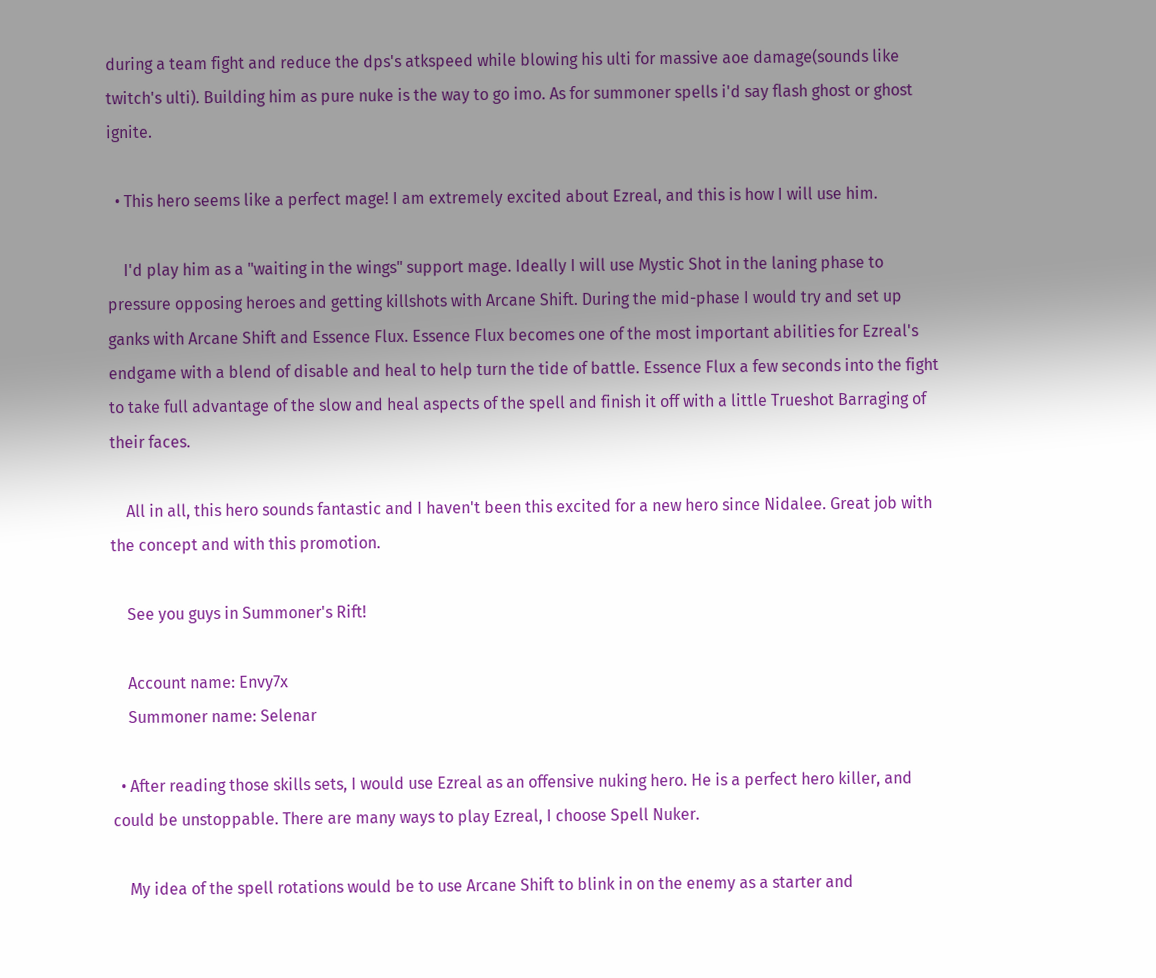during a team fight and reduce the dps's atkspeed while blowing his ulti for massive aoe damage(sounds like twitch's ulti). Building him as pure nuke is the way to go imo. As for summoner spells i'd say flash ghost or ghost ignite.

  • This hero seems like a perfect mage! I am extremely excited about Ezreal, and this is how I will use him.

    I'd play him as a "waiting in the wings" support mage. Ideally I will use Mystic Shot in the laning phase to pressure opposing heroes and getting killshots with Arcane Shift. During the mid-phase I would try and set up ganks with Arcane Shift and Essence Flux. Essence Flux becomes one of the most important abilities for Ezreal's endgame with a blend of disable and heal to help turn the tide of battle. Essence Flux a few seconds into the fight to take full advantage of the slow and heal aspects of the spell and finish it off with a little Trueshot Barraging of their faces.

    All in all, this hero sounds fantastic and I haven't been this excited for a new hero since Nidalee. Great job with the concept and with this promotion.

    See you guys in Summoner's Rift!

    Account name: Envy7x
    Summoner name: Selenar

  • After reading those skills sets, I would use Ezreal as an offensive nuking hero. He is a perfect hero killer, and could be unstoppable. There are many ways to play Ezreal, I choose Spell Nuker.

    My idea of the spell rotations would be to use Arcane Shift to blink in on the enemy as a starter and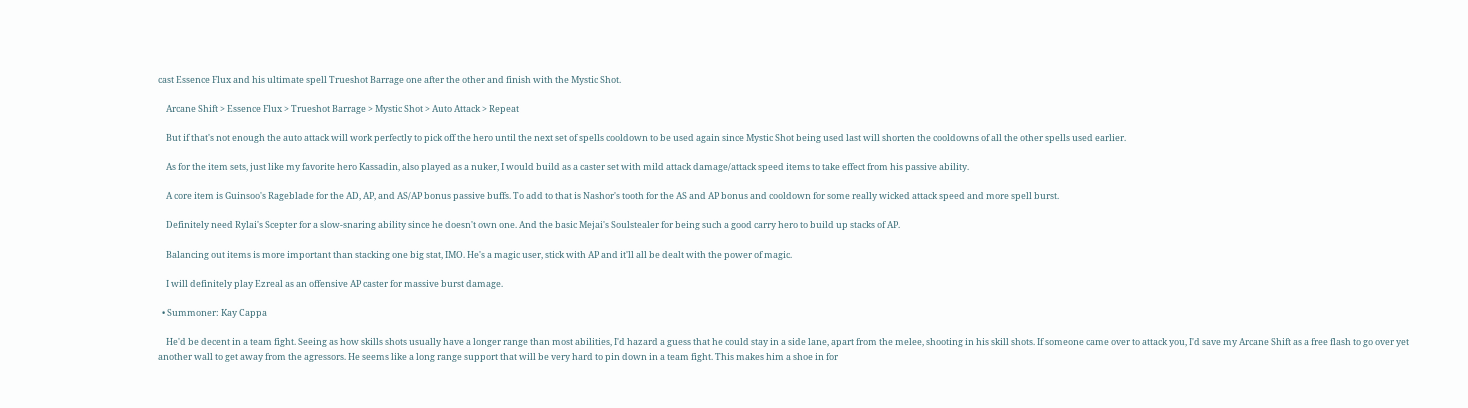cast Essence Flux and his ultimate spell Trueshot Barrage one after the other and finish with the Mystic Shot.

    Arcane Shift > Essence Flux > Trueshot Barrage > Mystic Shot > Auto Attack > Repeat

    But if that's not enough the auto attack will work perfectly to pick off the hero until the next set of spells cooldown to be used again since Mystic Shot being used last will shorten the cooldowns of all the other spells used earlier.

    As for the item sets, just like my favorite hero Kassadin, also played as a nuker, I would build as a caster set with mild attack damage/attack speed items to take effect from his passive ability.

    A core item is Guinsoo's Rageblade for the AD, AP, and AS/AP bonus passive buffs. To add to that is Nashor's tooth for the AS and AP bonus and cooldown for some really wicked attack speed and more spell burst.

    Definitely need Rylai's Scepter for a slow-snaring ability since he doesn't own one. And the basic Mejai's Soulstealer for being such a good carry hero to build up stacks of AP.

    Balancing out items is more important than stacking one big stat, IMO. He's a magic user, stick with AP and it'll all be dealt with the power of magic.

    I will definitely play Ezreal as an offensive AP caster for massive burst damage.

  • Summoner: Kay Cappa

    He'd be decent in a team fight. Seeing as how skills shots usually have a longer range than most abilities, I'd hazard a guess that he could stay in a side lane, apart from the melee, shooting in his skill shots. If someone came over to attack you, I'd save my Arcane Shift as a free flash to go over yet another wall to get away from the agressors. He seems like a long range support that will be very hard to pin down in a team fight. This makes him a shoe in for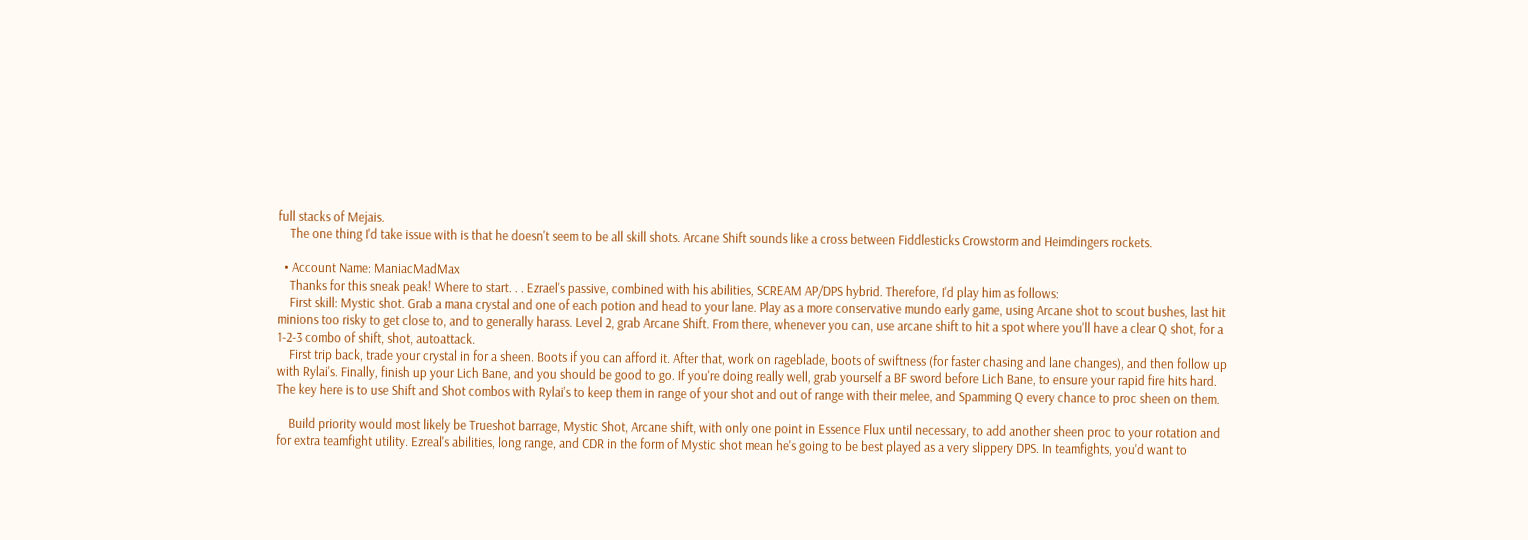full stacks of Mejais.
    The one thing I'd take issue with is that he doesn't seem to be all skill shots. Arcane Shift sounds like a cross between Fiddlesticks Crowstorm and Heimdingers rockets.

  • Account Name: ManiacMadMax
    Thanks for this sneak peak! Where to start. . . Ezrael's passive, combined with his abilities, SCREAM AP/DPS hybrid. Therefore, I'd play him as follows:
    First skill: Mystic shot. Grab a mana crystal and one of each potion and head to your lane. Play as a more conservative mundo early game, using Arcane shot to scout bushes, last hit minions too risky to get close to, and to generally harass. Level 2, grab Arcane Shift. From there, whenever you can, use arcane shift to hit a spot where you'll have a clear Q shot, for a 1-2-3 combo of shift, shot, autoattack.
    First trip back, trade your crystal in for a sheen. Boots if you can afford it. After that, work on rageblade, boots of swiftness (for faster chasing and lane changes), and then follow up with Rylai's. Finally, finish up your Lich Bane, and you should be good to go. If you're doing really well, grab yourself a BF sword before Lich Bane, to ensure your rapid fire hits hard. The key here is to use Shift and Shot combos with Rylai's to keep them in range of your shot and out of range with their melee, and Spamming Q every chance to proc sheen on them.

    Build priority would most likely be Trueshot barrage, Mystic Shot, Arcane shift, with only one point in Essence Flux until necessary, to add another sheen proc to your rotation and for extra teamfight utility. Ezreal's abilities, long range, and CDR in the form of Mystic shot mean he's going to be best played as a very slippery DPS. In teamfights, you'd want to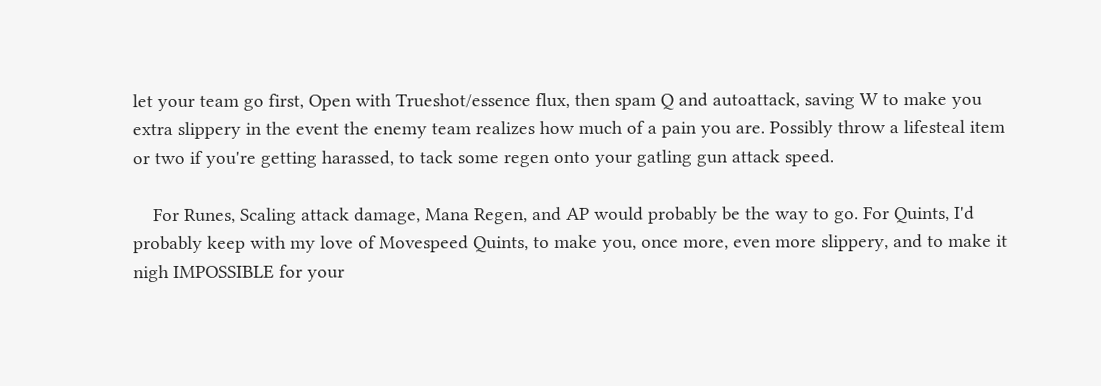let your team go first, Open with Trueshot/essence flux, then spam Q and autoattack, saving W to make you extra slippery in the event the enemy team realizes how much of a pain you are. Possibly throw a lifesteal item or two if you're getting harassed, to tack some regen onto your gatling gun attack speed.

    For Runes, Scaling attack damage, Mana Regen, and AP would probably be the way to go. For Quints, I'd probably keep with my love of Movespeed Quints, to make you, once more, even more slippery, and to make it nigh IMPOSSIBLE for your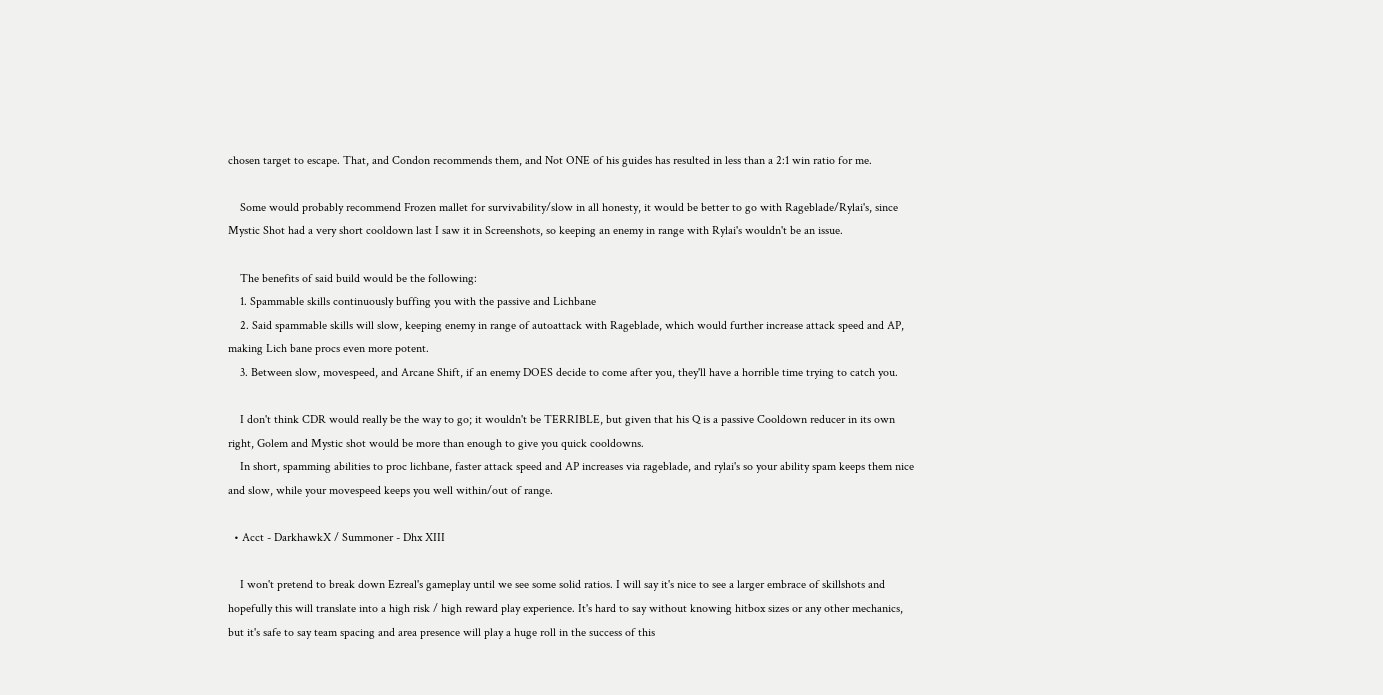chosen target to escape. That, and Condon recommends them, and Not ONE of his guides has resulted in less than a 2:1 win ratio for me.

    Some would probably recommend Frozen mallet for survivability/slow in all honesty, it would be better to go with Rageblade/Rylai's, since Mystic Shot had a very short cooldown last I saw it in Screenshots, so keeping an enemy in range with Rylai's wouldn't be an issue.

    The benefits of said build would be the following:
    1. Spammable skills continuously buffing you with the passive and Lichbane
    2. Said spammable skills will slow, keeping enemy in range of autoattack with Rageblade, which would further increase attack speed and AP, making Lich bane procs even more potent.
    3. Between slow, movespeed, and Arcane Shift, if an enemy DOES decide to come after you, they'll have a horrible time trying to catch you.

    I don't think CDR would really be the way to go; it wouldn't be TERRIBLE, but given that his Q is a passive Cooldown reducer in its own right, Golem and Mystic shot would be more than enough to give you quick cooldowns.
    In short, spamming abilities to proc lichbane, faster attack speed and AP increases via rageblade, and rylai's so your ability spam keeps them nice and slow, while your movespeed keeps you well within/out of range.

  • Acct - DarkhawkX / Summoner - Dhx XIII

    I won't pretend to break down Ezreal's gameplay until we see some solid ratios. I will say it's nice to see a larger embrace of skillshots and hopefully this will translate into a high risk / high reward play experience. It's hard to say without knowing hitbox sizes or any other mechanics, but it's safe to say team spacing and area presence will play a huge roll in the success of this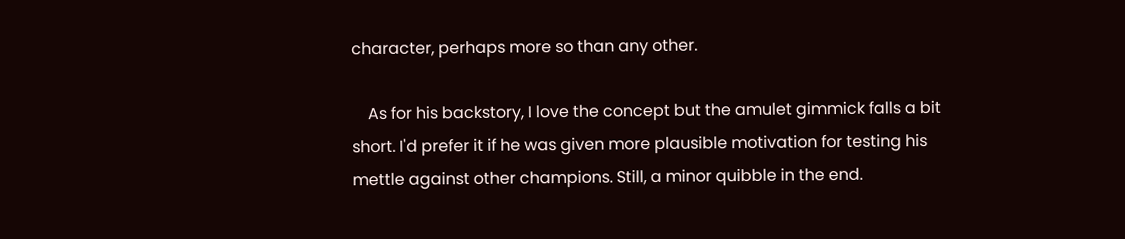character, perhaps more so than any other.

    As for his backstory, I love the concept but the amulet gimmick falls a bit short. I'd prefer it if he was given more plausible motivation for testing his mettle against other champions. Still, a minor quibble in the end.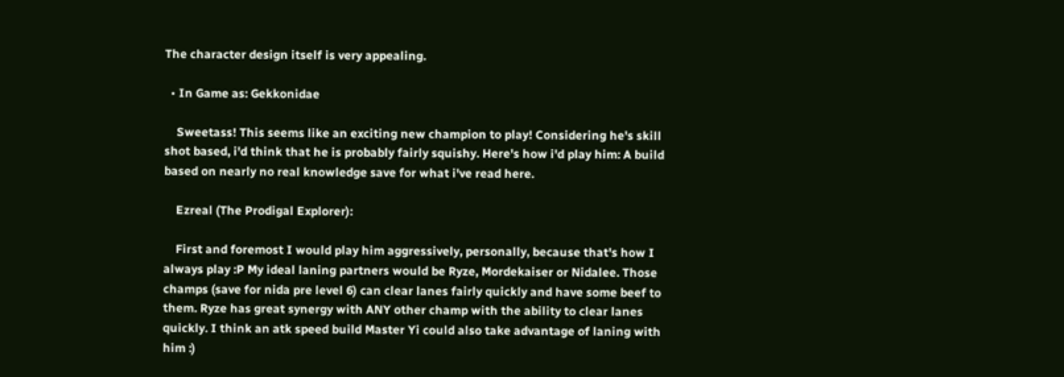The character design itself is very appealing.

  • In Game as: Gekkonidae

    Sweetass! This seems like an exciting new champion to play! Considering he's skill shot based, i'd think that he is probably fairly squishy. Here's how i'd play him: A build based on nearly no real knowledge save for what i've read here.

    Ezreal (The Prodigal Explorer):

    First and foremost I would play him aggressively, personally, because that's how I always play :P My ideal laning partners would be Ryze, Mordekaiser or Nidalee. Those champs (save for nida pre level 6) can clear lanes fairly quickly and have some beef to them. Ryze has great synergy with ANY other champ with the ability to clear lanes quickly. I think an atk speed build Master Yi could also take advantage of laning with him :)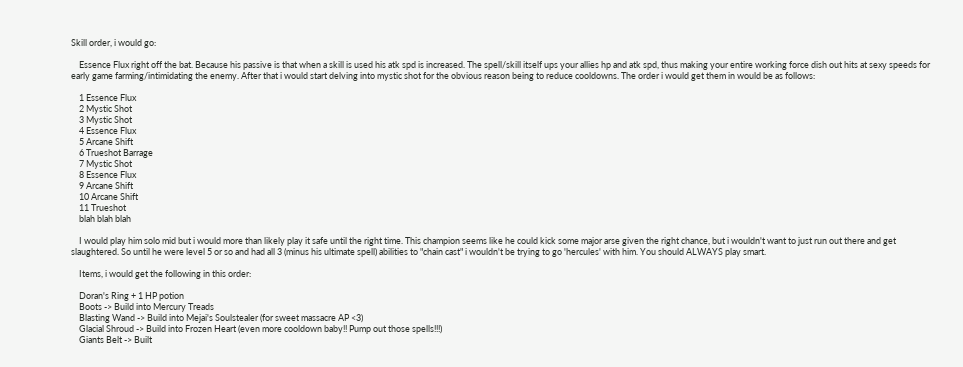Skill order, i would go:

    Essence Flux right off the bat. Because his passive is that when a skill is used his atk spd is increased. The spell/skill itself ups your allies hp and atk spd, thus making your entire working force dish out hits at sexy speeds for early game farming/intimidating the enemy. After that i would start delving into mystic shot for the obvious reason being to reduce cooldowns. The order i would get them in would be as follows:

    1 Essence Flux
    2 Mystic Shot
    3 Mystic Shot
    4 Essence Flux
    5 Arcane Shift
    6 Trueshot Barrage
    7 Mystic Shot
    8 Essence Flux
    9 Arcane Shift
    10 Arcane Shift
    11 Trueshot
    blah blah blah

    I would play him solo mid but i would more than likely play it safe until the right time. This champion seems like he could kick some major arse given the right chance, but i wouldn't want to just run out there and get slaughtered. So until he were level 5 or so and had all 3 (minus his ultimate spell) abilities to "chain cast" i wouldn't be trying to go 'hercules' with him. You should ALWAYS play smart.

    Items, i would get the following in this order:

    Doran's Ring + 1 HP potion
    Boots -> Build into Mercury Treads
    Blasting Wand -> Build into Mejai's Soulstealer (for sweet massacre AP <3)
    Glacial Shroud -> Build into Frozen Heart (even more cooldown baby!! Pump out those spells!!!)
    Giants Belt -> Built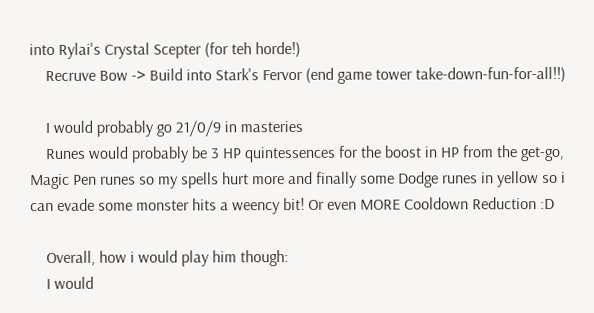into Rylai's Crystal Scepter (for teh horde!)
    Recruve Bow -> Build into Stark's Fervor (end game tower take-down-fun-for-all!!)

    I would probably go 21/0/9 in masteries
    Runes would probably be 3 HP quintessences for the boost in HP from the get-go, Magic Pen runes so my spells hurt more and finally some Dodge runes in yellow so i can evade some monster hits a weency bit! Or even MORE Cooldown Reduction :D

    Overall, how i would play him though:
    I would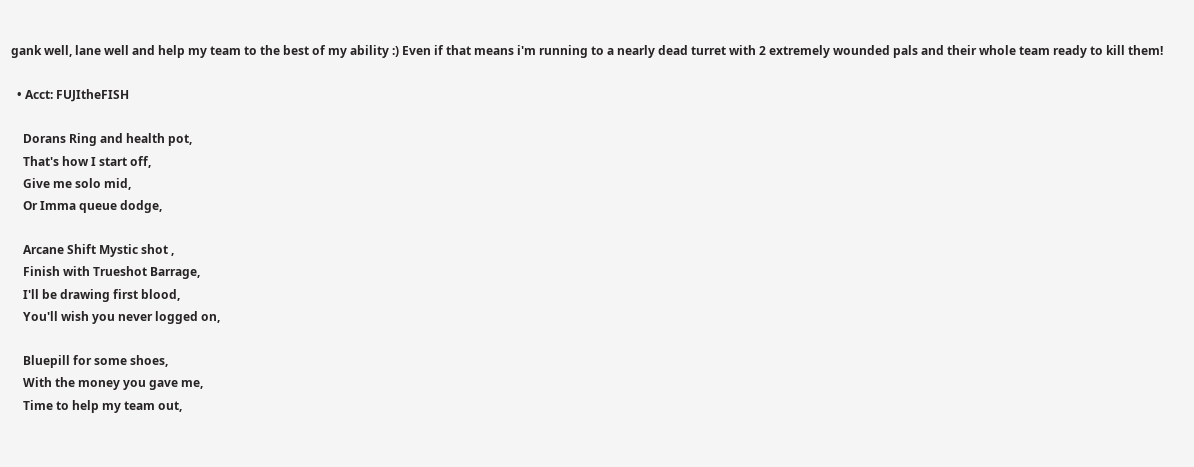gank well, lane well and help my team to the best of my ability :) Even if that means i'm running to a nearly dead turret with 2 extremely wounded pals and their whole team ready to kill them!

  • Acct: FUJItheFISH

    Dorans Ring and health pot,
    That's how I start off,
    Give me solo mid,
    Or Imma queue dodge,

    Arcane Shift Mystic shot ,
    Finish with Trueshot Barrage,
    I'll be drawing first blood,
    You'll wish you never logged on,

    Bluepill for some shoes,
    With the money you gave me,
    Time to help my team out,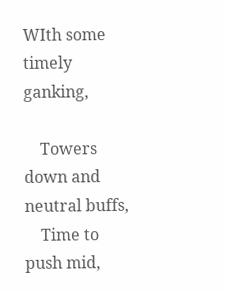WIth some timely ganking,

    Towers down and neutral buffs,
    Time to push mid,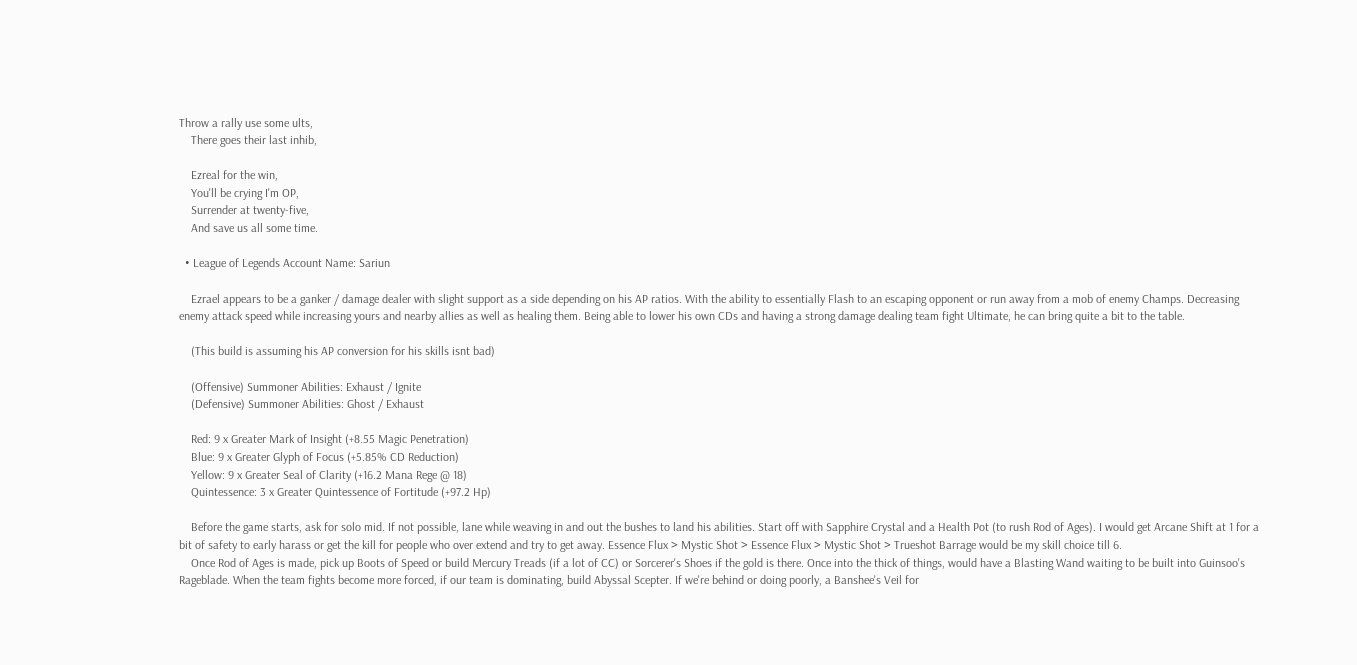Throw a rally use some ults,
    There goes their last inhib,

    Ezreal for the win,
    You'll be crying I'm OP,
    Surrender at twenty-five,
    And save us all some time.

  • League of Legends Account Name: Sariun

    Ezrael appears to be a ganker / damage dealer with slight support as a side depending on his AP ratios. With the ability to essentially Flash to an escaping opponent or run away from a mob of enemy Champs. Decreasing enemy attack speed while increasing yours and nearby allies as well as healing them. Being able to lower his own CDs and having a strong damage dealing team fight Ultimate, he can bring quite a bit to the table.

    (This build is assuming his AP conversion for his skills isnt bad)

    (Offensive) Summoner Abilities: Exhaust / Ignite
    (Defensive) Summoner Abilities: Ghost / Exhaust

    Red: 9 x Greater Mark of Insight (+8.55 Magic Penetration)
    Blue: 9 x Greater Glyph of Focus (+5.85% CD Reduction)
    Yellow: 9 x Greater Seal of Clarity (+16.2 Mana Rege @ 18)
    Quintessence: 3 x Greater Quintessence of Fortitude (+97.2 Hp)

    Before the game starts, ask for solo mid. If not possible, lane while weaving in and out the bushes to land his abilities. Start off with Sapphire Crystal and a Health Pot (to rush Rod of Ages). I would get Arcane Shift at 1 for a bit of safety to early harass or get the kill for people who over extend and try to get away. Essence Flux > Mystic Shot > Essence Flux > Mystic Shot > Trueshot Barrage would be my skill choice till 6.
    Once Rod of Ages is made, pick up Boots of Speed or build Mercury Treads (if a lot of CC) or Sorcerer's Shoes if the gold is there. Once into the thick of things, would have a Blasting Wand waiting to be built into Guinsoo's Rageblade. When the team fights become more forced, if our team is dominating, build Abyssal Scepter. If we're behind or doing poorly, a Banshee's Veil for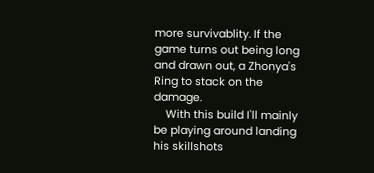more survivablity. If the game turns out being long and drawn out, a Zhonya's Ring to stack on the damage.
    With this build I'll mainly be playing around landing his skillshots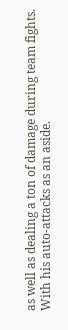as well as dealing a ton of damage during team fights. With his auto-attacks as an aside.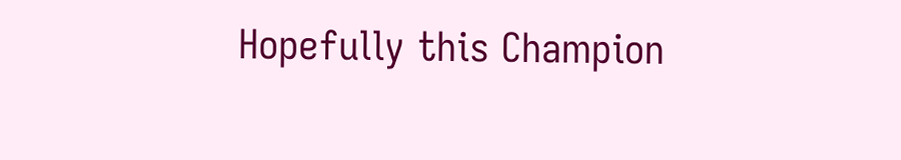Hopefully this Champion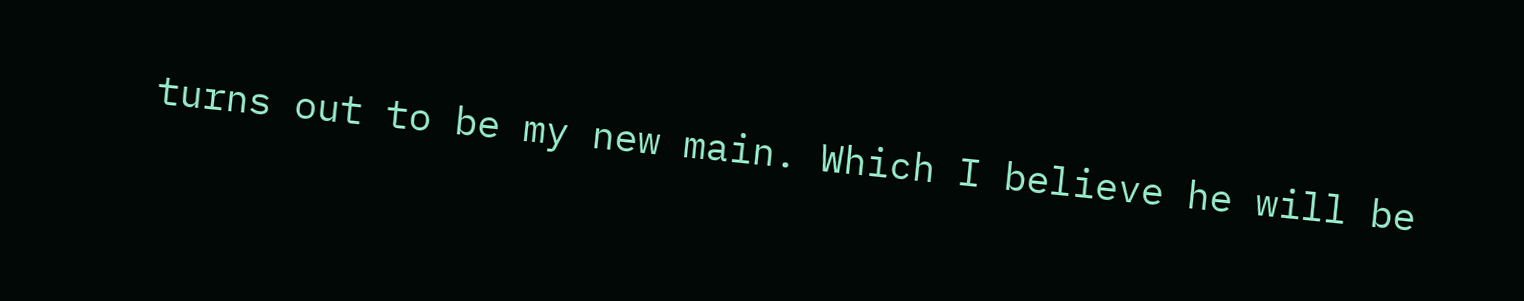turns out to be my new main. Which I believe he will be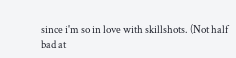since i'm so in love with skillshots. (Not half bad at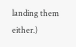landing them either.)